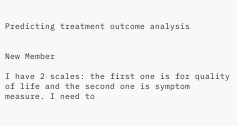Predicting treatment outcome analysis


New Member

I have 2 scales: the first one is for quality of life and the second one is symptom measure. I need to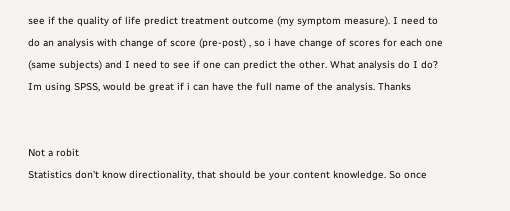see if the quality of life predict treatment outcome (my symptom measure). I need to do an analysis with change of score (pre-post) , so i have change of scores for each one (same subjects) and I need to see if one can predict the other. What analysis do I do? Im using SPSS, would be great if i can have the full name of the analysis. Thanks


Not a robit
Statistics don't know directionality, that should be your content knowledge. So once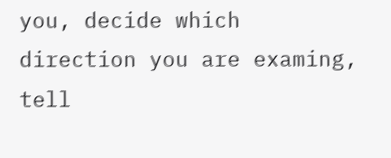you, decide which direction you are examing, tell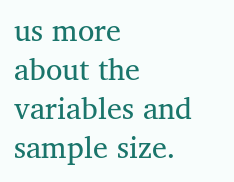us more about the variables and sample size.